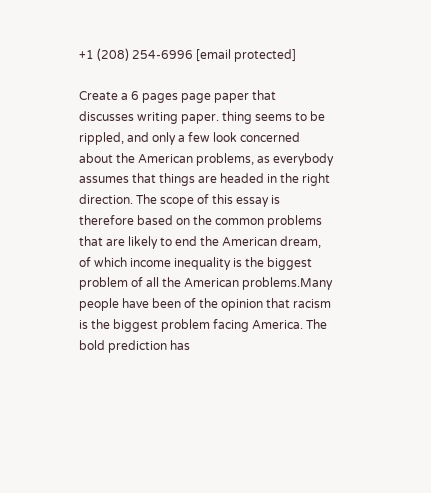+1 (208) 254-6996 [email protected]

Create a 6 pages page paper that discusses writing paper. thing seems to be rippled, and only a few look concerned about the American problems, as everybody assumes that things are headed in the right direction. The scope of this essay is therefore based on the common problems that are likely to end the American dream, of which income inequality is the biggest problem of all the American problems.Many people have been of the opinion that racism is the biggest problem facing America. The bold prediction has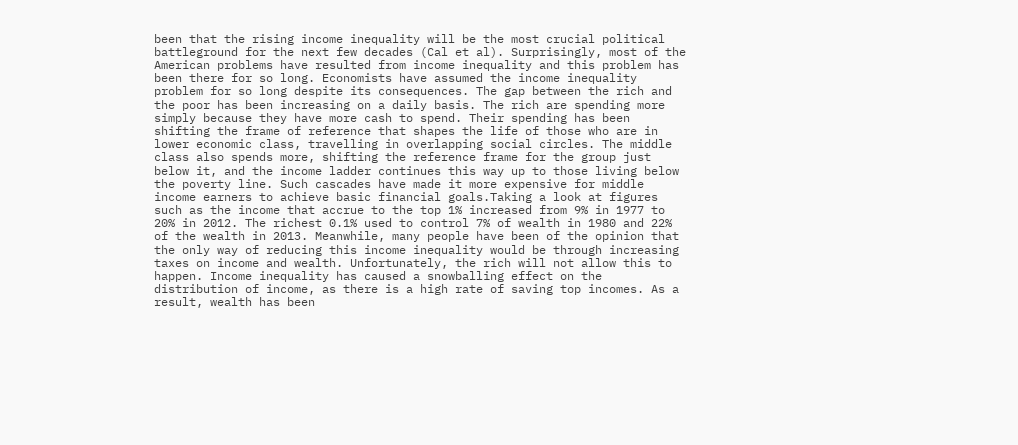been that the rising income inequality will be the most crucial political battleground for the next few decades (Cal et al). Surprisingly, most of the American problems have resulted from income inequality and this problem has been there for so long. Economists have assumed the income inequality problem for so long despite its consequences. The gap between the rich and the poor has been increasing on a daily basis. The rich are spending more simply because they have more cash to spend. Their spending has been shifting the frame of reference that shapes the life of those who are in lower economic class, travelling in overlapping social circles. The middle class also spends more, shifting the reference frame for the group just below it, and the income ladder continues this way up to those living below the poverty line. Such cascades have made it more expensive for middle income earners to achieve basic financial goals.Taking a look at figures such as the income that accrue to the top 1% increased from 9% in 1977 to 20% in 2012. The richest 0.1% used to control 7% of wealth in 1980 and 22% of the wealth in 2013. Meanwhile, many people have been of the opinion that the only way of reducing this income inequality would be through increasing taxes on income and wealth. Unfortunately, the rich will not allow this to happen. Income inequality has caused a snowballing effect on the distribution of income, as there is a high rate of saving top incomes. As a result, wealth has been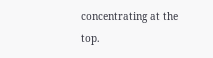concentrating at the top.